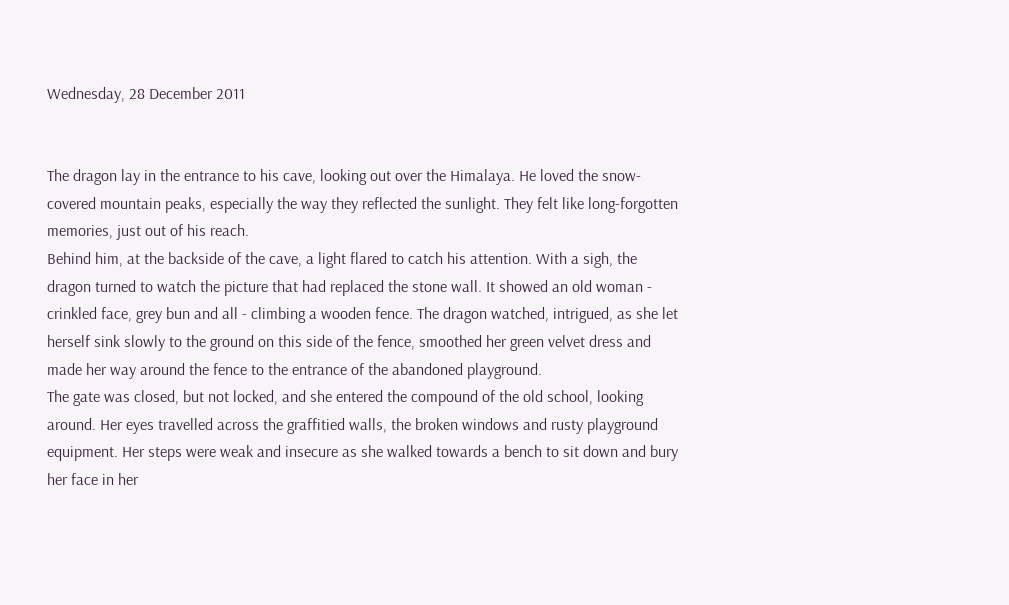Wednesday, 28 December 2011


The dragon lay in the entrance to his cave, looking out over the Himalaya. He loved the snow-covered mountain peaks, especially the way they reflected the sunlight. They felt like long-forgotten memories, just out of his reach.
Behind him, at the backside of the cave, a light flared to catch his attention. With a sigh, the dragon turned to watch the picture that had replaced the stone wall. It showed an old woman - crinkled face, grey bun and all - climbing a wooden fence. The dragon watched, intrigued, as she let herself sink slowly to the ground on this side of the fence, smoothed her green velvet dress and made her way around the fence to the entrance of the abandoned playground.
The gate was closed, but not locked, and she entered the compound of the old school, looking around. Her eyes travelled across the graffitied walls, the broken windows and rusty playground equipment. Her steps were weak and insecure as she walked towards a bench to sit down and bury her face in her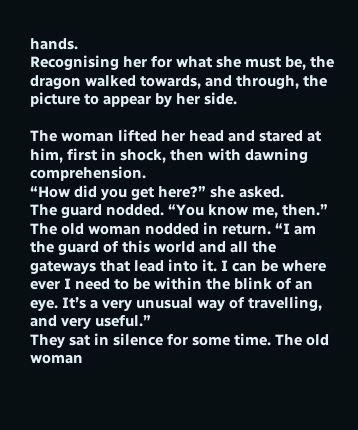hands.
Recognising her for what she must be, the dragon walked towards, and through, the picture to appear by her side.

The woman lifted her head and stared at him, first in shock, then with dawning comprehension.
“How did you get here?” she asked.
The guard nodded. “You know me, then.” The old woman nodded in return. “I am the guard of this world and all the gateways that lead into it. I can be where ever I need to be within the blink of an eye. It’s a very unusual way of travelling, and very useful.”
They sat in silence for some time. The old woman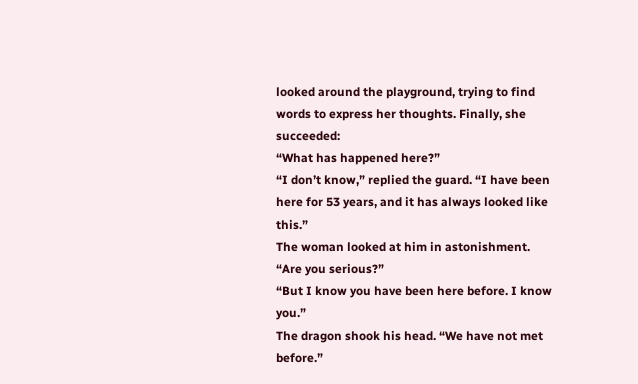looked around the playground, trying to find words to express her thoughts. Finally, she succeeded:
“What has happened here?”
“I don’t know,” replied the guard. “I have been here for 53 years, and it has always looked like this.”
The woman looked at him in astonishment. “Are you serious?”
“But I know you have been here before. I know you.”
The dragon shook his head. “We have not met before.”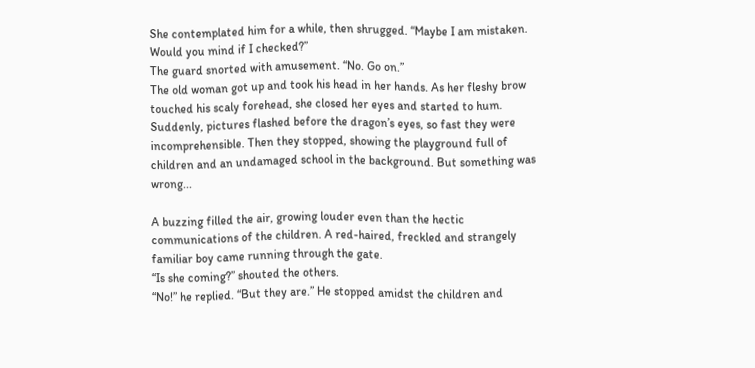She contemplated him for a while, then shrugged. “Maybe I am mistaken. Would you mind if I checked?”
The guard snorted with amusement. “No. Go on.”
The old woman got up and took his head in her hands. As her fleshy brow touched his scaly forehead, she closed her eyes and started to hum.
Suddenly, pictures flashed before the dragon’s eyes, so fast they were incomprehensible. Then they stopped, showing the playground full of children and an undamaged school in the background. But something was wrong...

A buzzing filled the air, growing louder even than the hectic communications of the children. A red-haired, freckled and strangely familiar boy came running through the gate.
“Is she coming?” shouted the others.
“No!” he replied. “But they are.” He stopped amidst the children and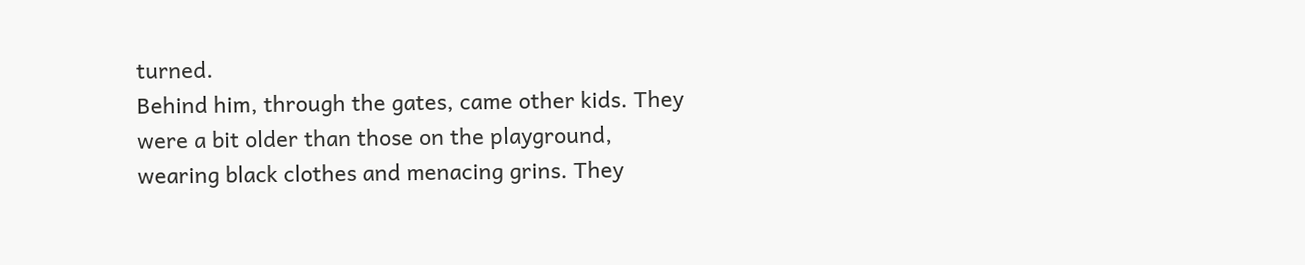turned.
Behind him, through the gates, came other kids. They were a bit older than those on the playground, wearing black clothes and menacing grins. They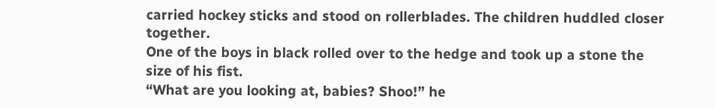carried hockey sticks and stood on rollerblades. The children huddled closer together.
One of the boys in black rolled over to the hedge and took up a stone the size of his fist.
“What are you looking at, babies? Shoo!” he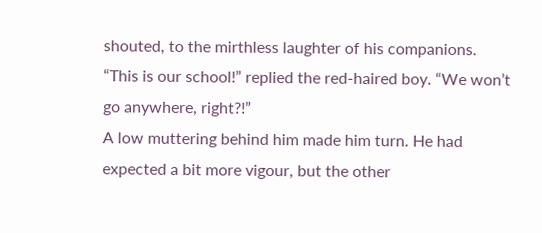shouted, to the mirthless laughter of his companions.
“This is our school!” replied the red-haired boy. “We won’t go anywhere, right?!”
A low muttering behind him made him turn. He had expected a bit more vigour, but the other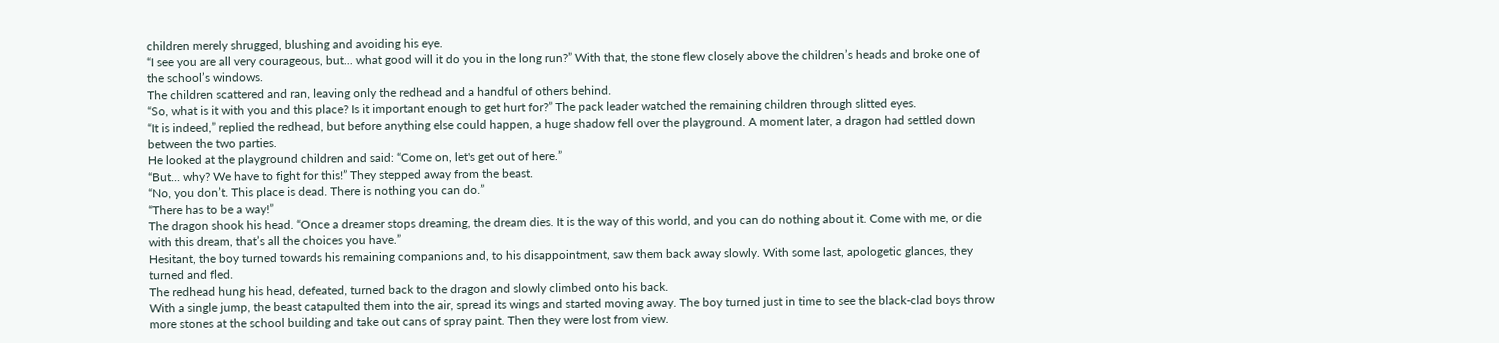children merely shrugged, blushing and avoiding his eye.
“I see you are all very courageous, but... what good will it do you in the long run?” With that, the stone flew closely above the children’s heads and broke one of the school’s windows.
The children scattered and ran, leaving only the redhead and a handful of others behind.
“So, what is it with you and this place? Is it important enough to get hurt for?” The pack leader watched the remaining children through slitted eyes.
“It is indeed,” replied the redhead, but before anything else could happen, a huge shadow fell over the playground. A moment later, a dragon had settled down between the two parties.
He looked at the playground children and said: “Come on, let's get out of here.”
“But... why? We have to fight for this!” They stepped away from the beast.
“No, you don’t. This place is dead. There is nothing you can do.”
“There has to be a way!”
The dragon shook his head. “Once a dreamer stops dreaming, the dream dies. It is the way of this world, and you can do nothing about it. Come with me, or die with this dream, that’s all the choices you have.”
Hesitant, the boy turned towards his remaining companions and, to his disappointment, saw them back away slowly. With some last, apologetic glances, they turned and fled.
The redhead hung his head, defeated, turned back to the dragon and slowly climbed onto his back.
With a single jump, the beast catapulted them into the air, spread its wings and started moving away. The boy turned just in time to see the black-clad boys throw more stones at the school building and take out cans of spray paint. Then they were lost from view.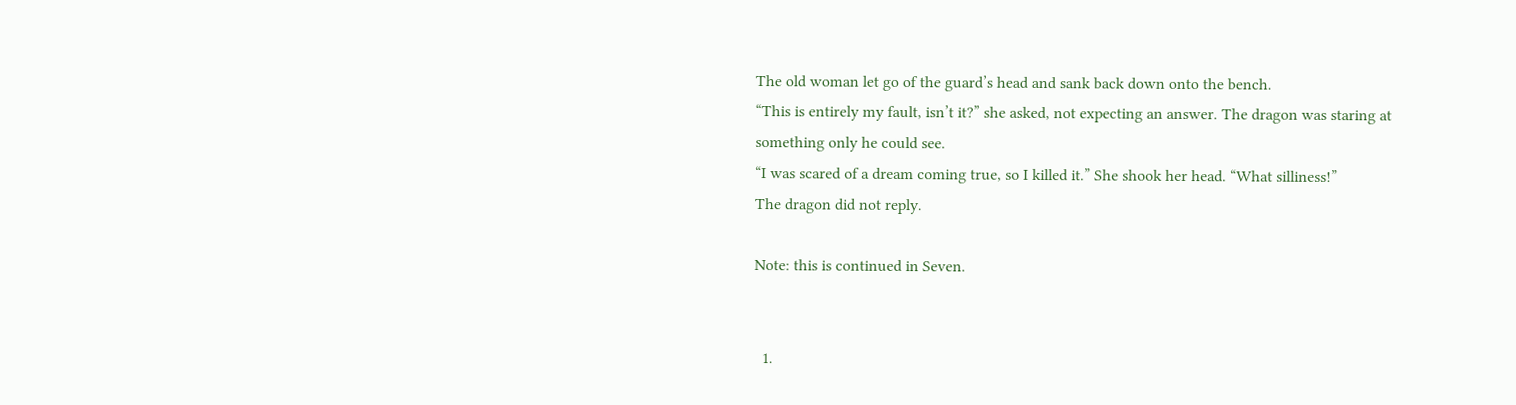The old woman let go of the guard’s head and sank back down onto the bench.
“This is entirely my fault, isn’t it?” she asked, not expecting an answer. The dragon was staring at something only he could see.
“I was scared of a dream coming true, so I killed it.” She shook her head. “What silliness!”
The dragon did not reply.

Note: this is continued in Seven.


  1.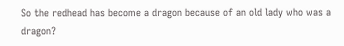So the redhead has become a dragon because of an old lady who was a dragon?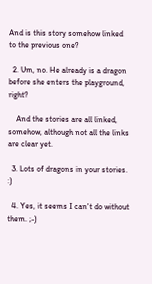And is this story somehow linked to the previous one?

  2. Um, no. He already is a dragon before she enters the playground, right?

    And the stories are all linked, somehow, although not all the links are clear yet.

  3. Lots of dragons in your stories. :)

  4. Yes, it seems I can't do without them. ;-)